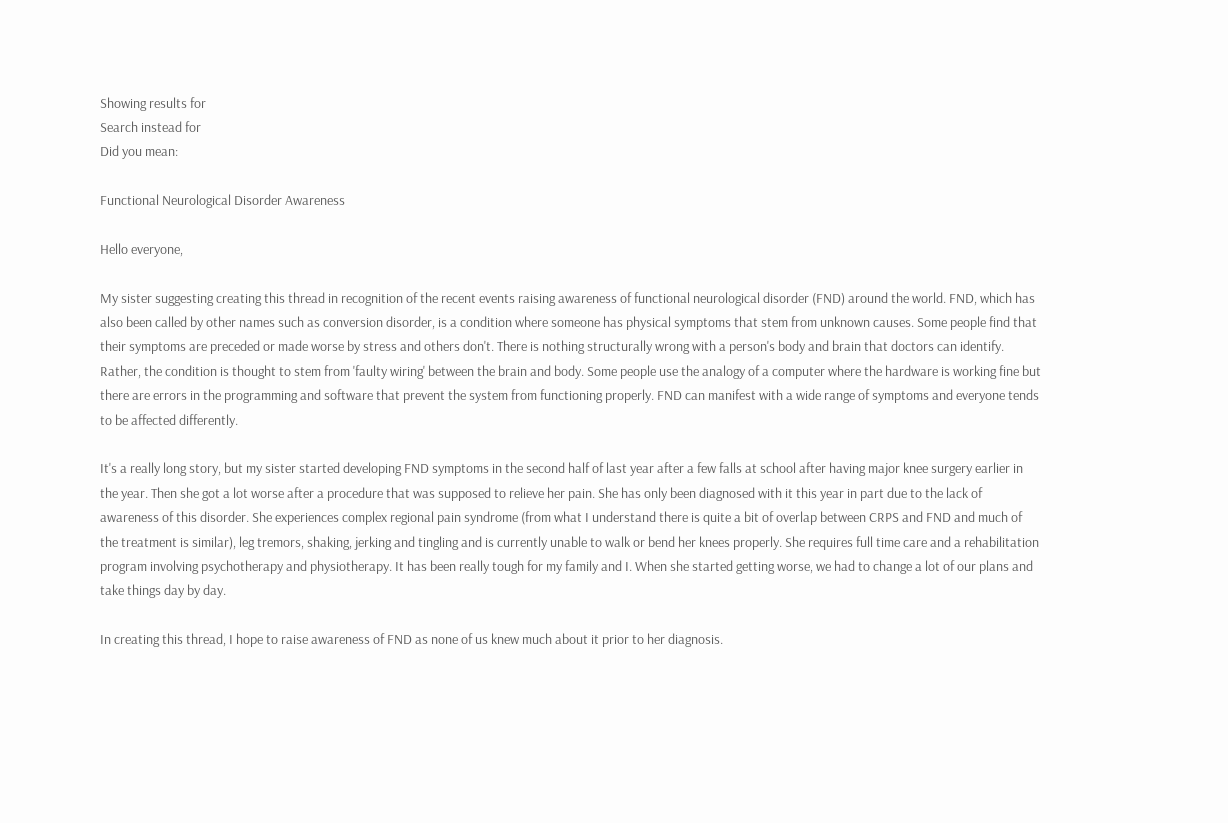Showing results for
Search instead for
Did you mean:

Functional Neurological Disorder Awareness

Hello everyone,

My sister suggesting creating this thread in recognition of the recent events raising awareness of functional neurological disorder (FND) around the world. FND, which has also been called by other names such as conversion disorder, is a condition where someone has physical symptoms that stem from unknown causes. Some people find that their symptoms are preceded or made worse by stress and others don't. There is nothing structurally wrong with a person's body and brain that doctors can identify. Rather, the condition is thought to stem from 'faulty wiring' between the brain and body. Some people use the analogy of a computer where the hardware is working fine but there are errors in the programming and software that prevent the system from functioning properly. FND can manifest with a wide range of symptoms and everyone tends to be affected differently.

It's a really long story, but my sister started developing FND symptoms in the second half of last year after a few falls at school after having major knee surgery earlier in the year. Then she got a lot worse after a procedure that was supposed to relieve her pain. She has only been diagnosed with it this year in part due to the lack of awareness of this disorder. She experiences complex regional pain syndrome (from what I understand there is quite a bit of overlap between CRPS and FND and much of the treatment is similar), leg tremors, shaking, jerking and tingling and is currently unable to walk or bend her knees properly. She requires full time care and a rehabilitation program involving psychotherapy and physiotherapy. It has been really tough for my family and I. When she started getting worse, we had to change a lot of our plans and take things day by day.

In creating this thread, I hope to raise awareness of FND as none of us knew much about it prior to her diagnosis.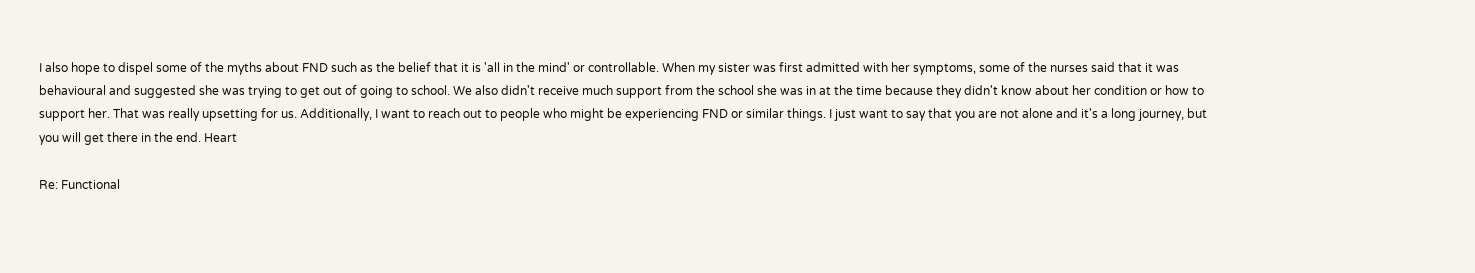I also hope to dispel some of the myths about FND such as the belief that it is 'all in the mind' or controllable. When my sister was first admitted with her symptoms, some of the nurses said that it was behavioural and suggested she was trying to get out of going to school. We also didn't receive much support from the school she was in at the time because they didn't know about her condition or how to support her. That was really upsetting for us. Additionally, I want to reach out to people who might be experiencing FND or similar things. I just want to say that you are not alone and it's a long journey, but you will get there in the end. Heart

Re: Functional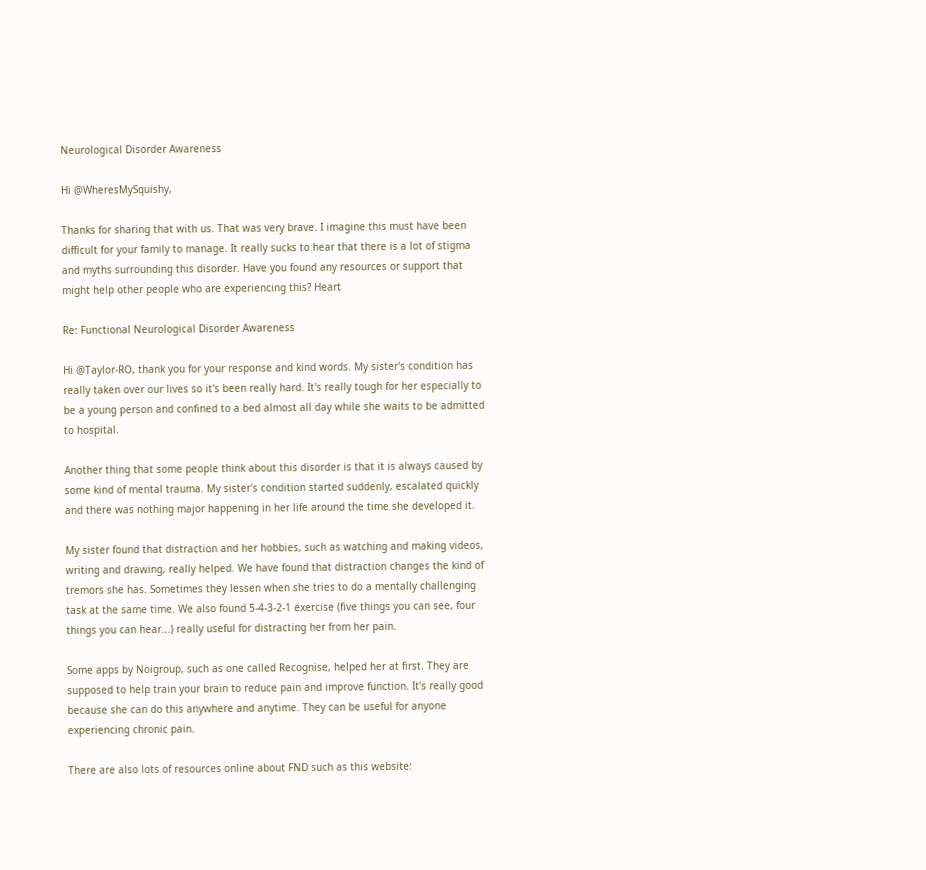Neurological Disorder Awareness

Hi @WheresMySquishy,

Thanks for sharing that with us. That was very brave. I imagine this must have been difficult for your family to manage. It really sucks to hear that there is a lot of stigma and myths surrounding this disorder. Have you found any resources or support that might help other people who are experiencing this? Heart

Re: Functional Neurological Disorder Awareness

Hi @Taylor-RO, thank you for your response and kind words. My sister's condition has really taken over our lives so it's been really hard. It's really tough for her especially to be a young person and confined to a bed almost all day while she waits to be admitted to hospital.

Another thing that some people think about this disorder is that it is always caused by some kind of mental trauma. My sister's condition started suddenly, escalated quickly and there was nothing major happening in her life around the time she developed it.

My sister found that distraction and her hobbies, such as watching and making videos, writing and drawing, really helped. We have found that distraction changes the kind of tremors she has. Sometimes they lessen when she tries to do a mentally challenging task at the same time. We also found 5-4-3-2-1 exercise (five things you can see, four things you can hear...) really useful for distracting her from her pain.

Some apps by Noigroup, such as one called Recognise, helped her at first. They are supposed to help train your brain to reduce pain and improve function. It's really good because she can do this anywhere and anytime. They can be useful for anyone experiencing chronic pain.

There are also lots of resources online about FND such as this website: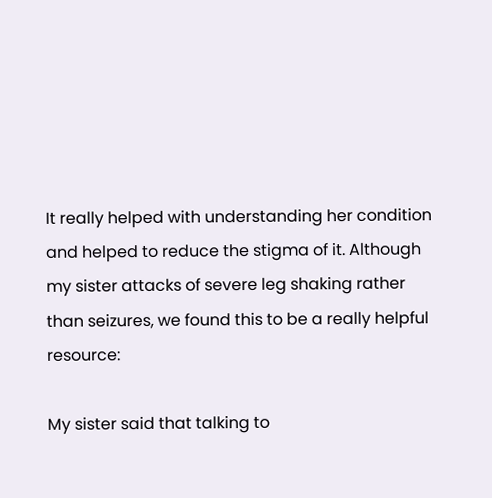It really helped with understanding her condition and helped to reduce the stigma of it. Although my sister attacks of severe leg shaking rather than seizures, we found this to be a really helpful resource:

My sister said that talking to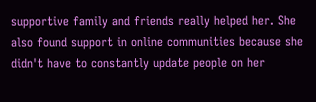supportive family and friends really helped her. She also found support in online communities because she didn't have to constantly update people on her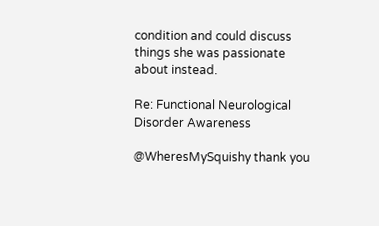condition and could discuss things she was passionate about instead.

Re: Functional Neurological Disorder Awareness

@WheresMySquishy thank you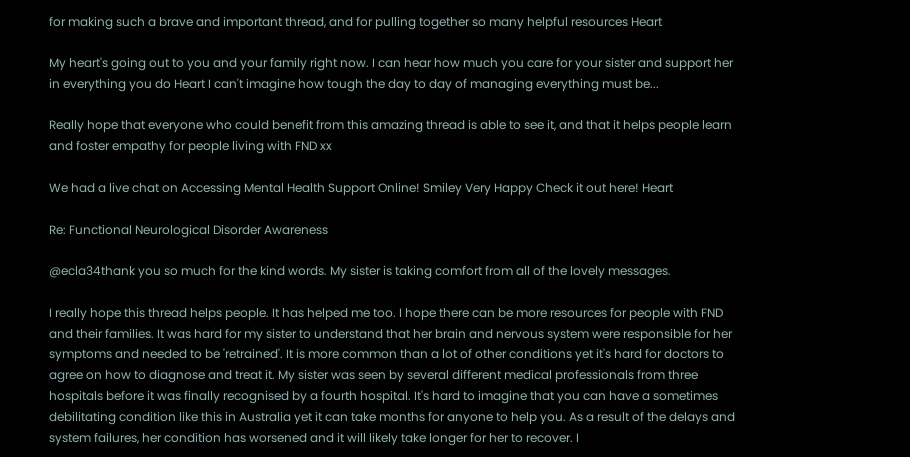for making such a brave and important thread, and for pulling together so many helpful resources Heart

My heart's going out to you and your family right now. I can hear how much you care for your sister and support her in everything you do Heart I can't imagine how tough the day to day of managing everything must be...

Really hope that everyone who could benefit from this amazing thread is able to see it, and that it helps people learn and foster empathy for people living with FND xx

We had a live chat on Accessing Mental Health Support Online! Smiley Very Happy Check it out here! Heart

Re: Functional Neurological Disorder Awareness

@ecla34thank you so much for the kind words. My sister is taking comfort from all of the lovely messages.

I really hope this thread helps people. It has helped me too. I hope there can be more resources for people with FND and their families. It was hard for my sister to understand that her brain and nervous system were responsible for her symptoms and needed to be 'retrained'. It is more common than a lot of other conditions yet it's hard for doctors to agree on how to diagnose and treat it. My sister was seen by several different medical professionals from three hospitals before it was finally recognised by a fourth hospital. It's hard to imagine that you can have a sometimes debilitating condition like this in Australia yet it can take months for anyone to help you. As a result of the delays and system failures, her condition has worsened and it will likely take longer for her to recover. I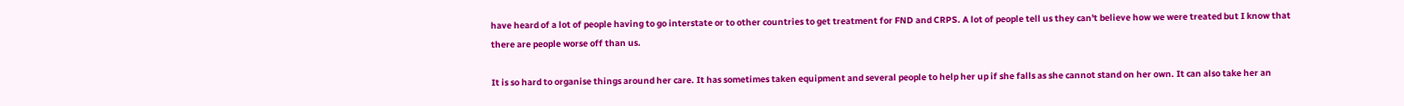have heard of a lot of people having to go interstate or to other countries to get treatment for FND and CRPS. A lot of people tell us they can't believe how we were treated but I know that there are people worse off than us.

It is so hard to organise things around her care. It has sometimes taken equipment and several people to help her up if she falls as she cannot stand on her own. It can also take her an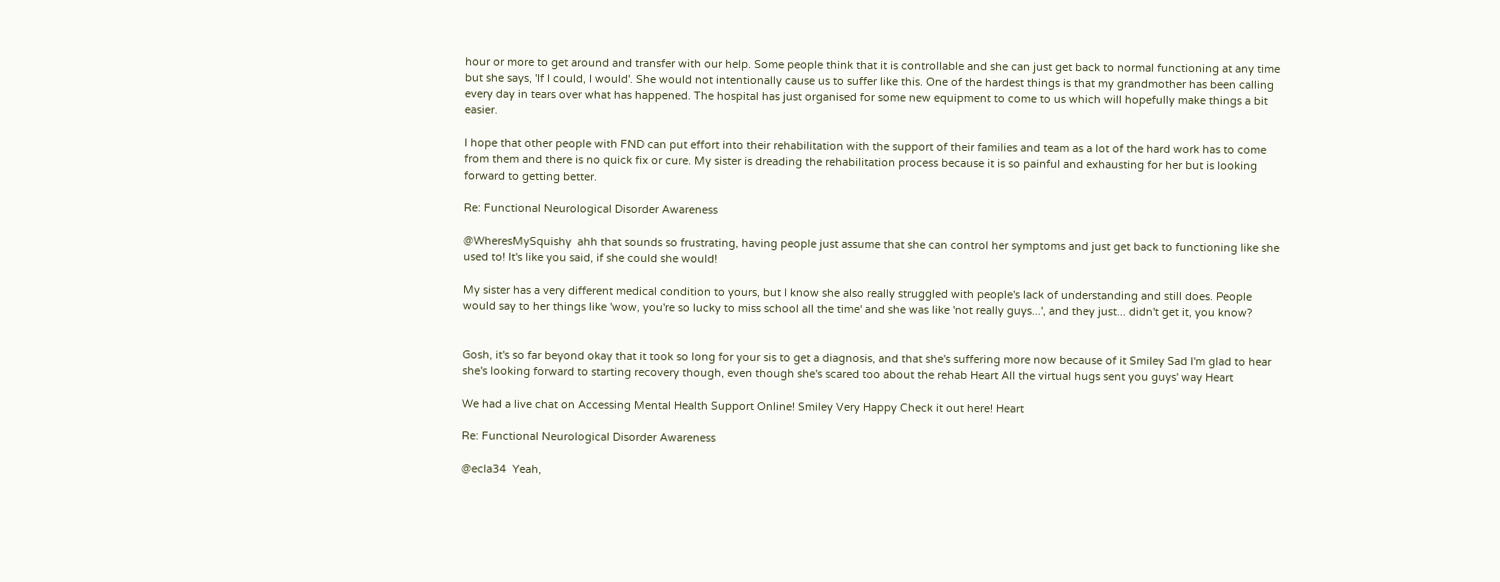hour or more to get around and transfer with our help. Some people think that it is controllable and she can just get back to normal functioning at any time but she says, 'If I could, I would'. She would not intentionally cause us to suffer like this. One of the hardest things is that my grandmother has been calling every day in tears over what has happened. The hospital has just organised for some new equipment to come to us which will hopefully make things a bit easier.

I hope that other people with FND can put effort into their rehabilitation with the support of their families and team as a lot of the hard work has to come from them and there is no quick fix or cure. My sister is dreading the rehabilitation process because it is so painful and exhausting for her but is looking forward to getting better.

Re: Functional Neurological Disorder Awareness

@WheresMySquishy  ahh that sounds so frustrating, having people just assume that she can control her symptoms and just get back to functioning like she used to! It's like you said, if she could she would!

My sister has a very different medical condition to yours, but I know she also really struggled with people's lack of understanding and still does. People would say to her things like 'wow, you're so lucky to miss school all the time' and she was like 'not really guys...', and they just... didn't get it, you know?


Gosh, it's so far beyond okay that it took so long for your sis to get a diagnosis, and that she's suffering more now because of it Smiley Sad I'm glad to hear she's looking forward to starting recovery though, even though she's scared too about the rehab Heart All the virtual hugs sent you guys' way Heart

We had a live chat on Accessing Mental Health Support Online! Smiley Very Happy Check it out here! Heart

Re: Functional Neurological Disorder Awareness

@ecla34  Yeah,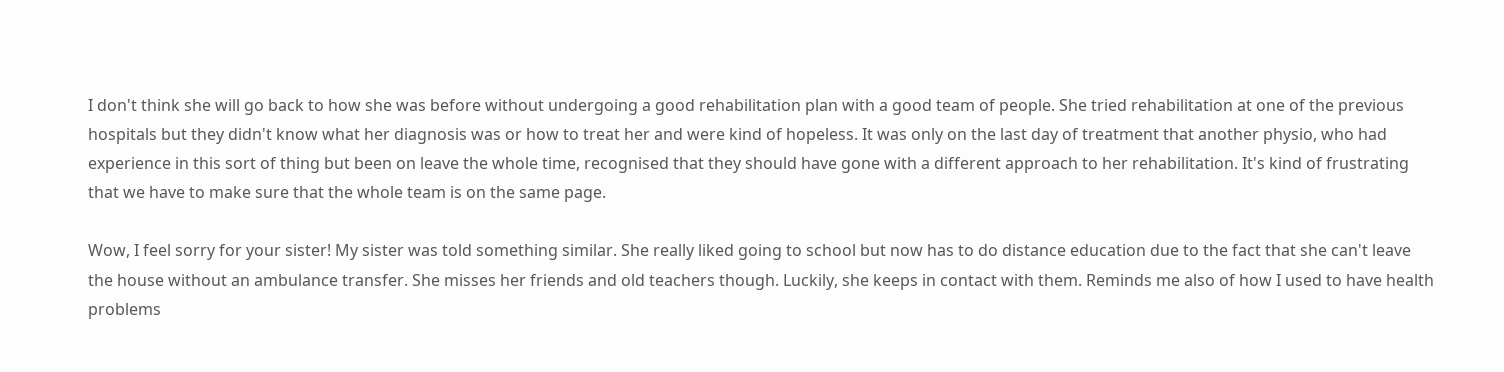I don't think she will go back to how she was before without undergoing a good rehabilitation plan with a good team of people. She tried rehabilitation at one of the previous hospitals but they didn't know what her diagnosis was or how to treat her and were kind of hopeless. It was only on the last day of treatment that another physio, who had experience in this sort of thing but been on leave the whole time, recognised that they should have gone with a different approach to her rehabilitation. It's kind of frustrating that we have to make sure that the whole team is on the same page.

Wow, I feel sorry for your sister! My sister was told something similar. She really liked going to school but now has to do distance education due to the fact that she can't leave the house without an ambulance transfer. She misses her friends and old teachers though. Luckily, she keeps in contact with them. Reminds me also of how I used to have health problems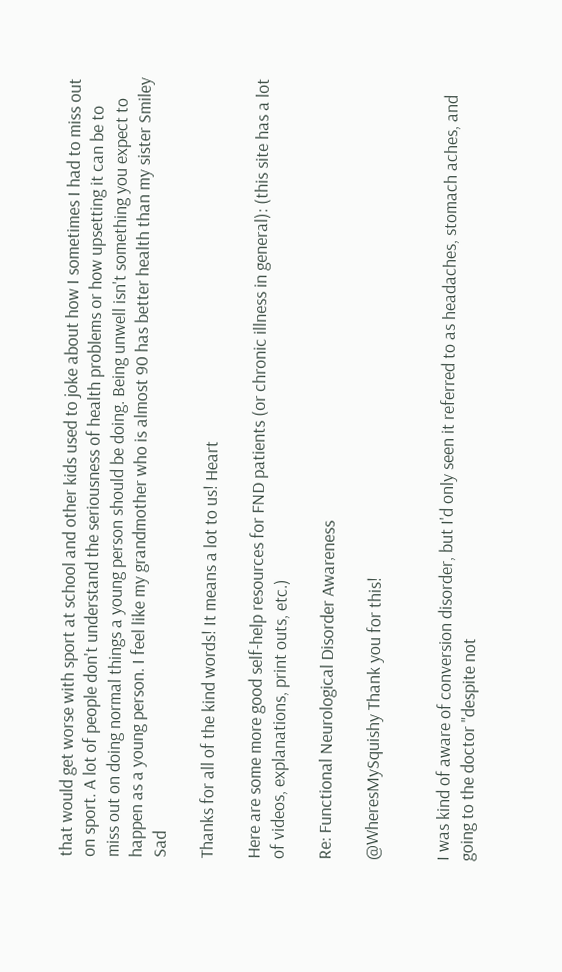that would get worse with sport at school and other kids used to joke about how I sometimes I had to miss out on sport. A lot of people don't understand the seriousness of health problems or how upsetting it can be to miss out on doing normal things a young person should be doing. Being unwell isn't something you expect to happen as a young person. I feel like my grandmother who is almost 90 has better health than my sister Smiley Sad

Thanks for all of the kind words! It means a lot to us! Heart

Here are some more good self-help resources for FND patients (or chronic illness in general): (this site has a lot of videos, explanations, print outs, etc.)

Re: Functional Neurological Disorder Awareness

@WheresMySquishy Thank you for this!


I was kind of aware of conversion disorder, but I'd only seen it referred to as headaches, stomach aches, and going to the doctor "despite not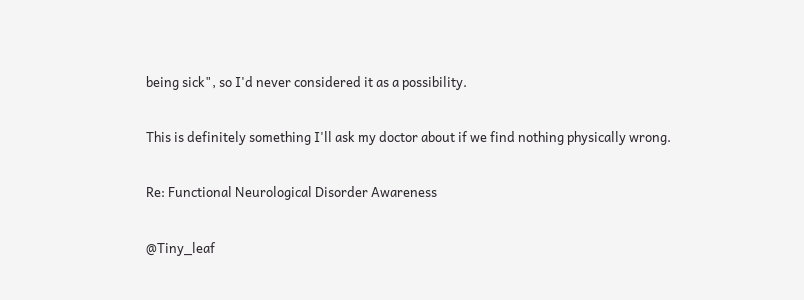being sick", so I'd never considered it as a possibility.

This is definitely something I'll ask my doctor about if we find nothing physically wrong.

Re: Functional Neurological Disorder Awareness

@Tiny_leaf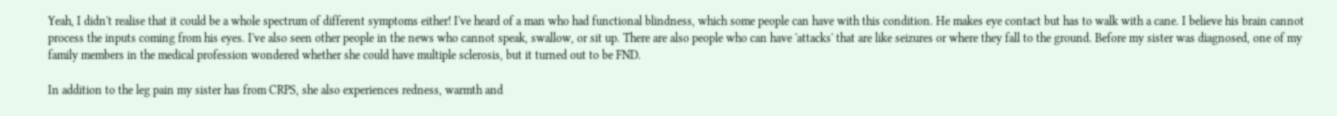Yeah, I didn't realise that it could be a whole spectrum of different symptoms either! I've heard of a man who had functional blindness, which some people can have with this condition. He makes eye contact but has to walk with a cane. I believe his brain cannot process the inputs coming from his eyes. I've also seen other people in the news who cannot speak, swallow, or sit up. There are also people who can have 'attacks' that are like seizures or where they fall to the ground. Before my sister was diagnosed, one of my family members in the medical profession wondered whether she could have multiple sclerosis, but it turned out to be FND.

In addition to the leg pain my sister has from CRPS, she also experiences redness, warmth and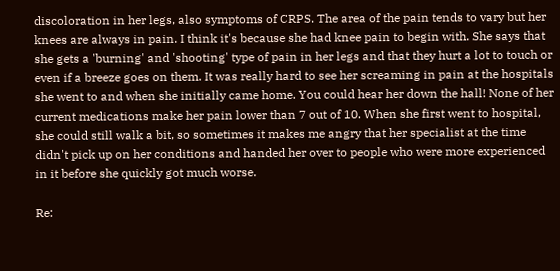discoloration in her legs, also symptoms of CRPS. The area of the pain tends to vary but her knees are always in pain. I think it's because she had knee pain to begin with. She says that she gets a 'burning' and 'shooting' type of pain in her legs and that they hurt a lot to touch or even if a breeze goes on them. It was really hard to see her screaming in pain at the hospitals she went to and when she initially came home. You could hear her down the hall! None of her current medications make her pain lower than 7 out of 10. When she first went to hospital, she could still walk a bit, so sometimes it makes me angry that her specialist at the time didn't pick up on her conditions and handed her over to people who were more experienced in it before she quickly got much worse.

Re: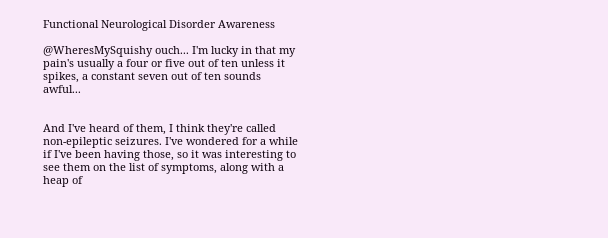Functional Neurological Disorder Awareness

@WheresMySquishy ouch... I'm lucky in that my pain's usually a four or five out of ten unless it spikes, a constant seven out of ten sounds awful...


And I've heard of them, I think they're called non-epileptic seizures. I've wondered for a while if I've been having those, so it was interesting to see them on the list of symptoms, along with a heap of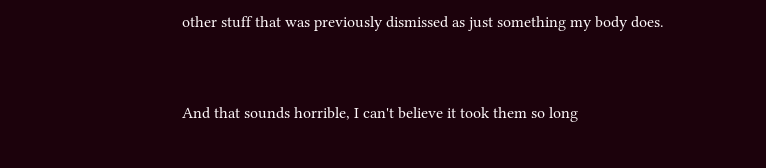other stuff that was previously dismissed as just something my body does.


And that sounds horrible, I can't believe it took them so long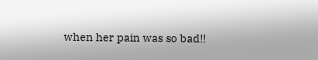when her pain was so bad!!